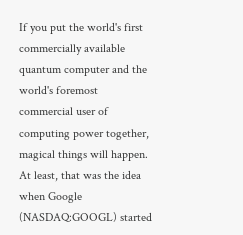If you put the world's first commercially available quantum computer and the world's foremost commercial user of computing power together, magical things will happen. At least, that was the idea when Google (NASDAQ:GOOGL) started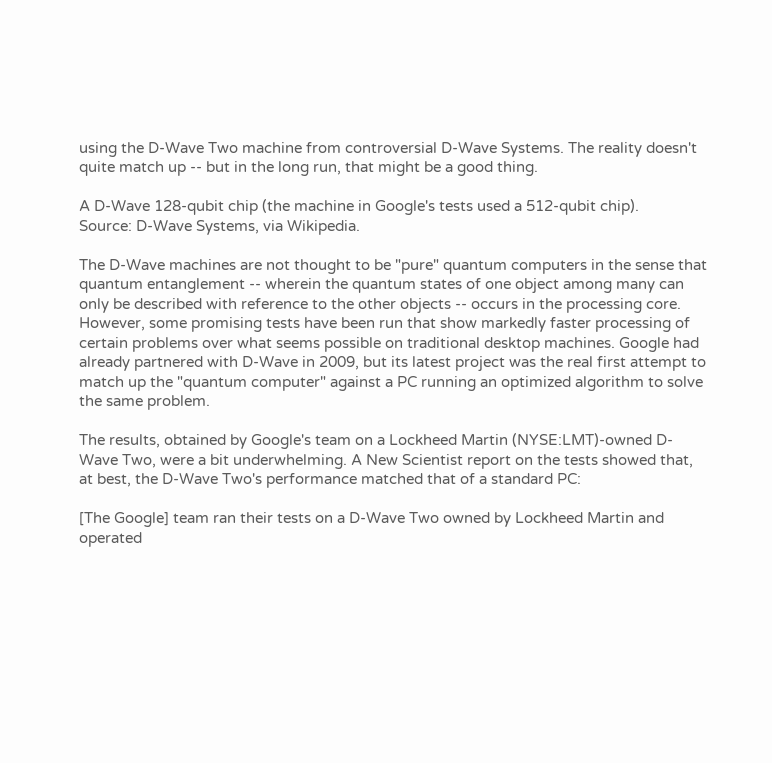using the D-Wave Two machine from controversial D-Wave Systems. The reality doesn't quite match up -- but in the long run, that might be a good thing.

A D-Wave 128-qubit chip (the machine in Google's tests used a 512-qubit chip).
Source: D-Wave Systems, via Wikipedia.

The D-Wave machines are not thought to be "pure" quantum computers in the sense that quantum entanglement -- wherein the quantum states of one object among many can only be described with reference to the other objects -- occurs in the processing core. However, some promising tests have been run that show markedly faster processing of certain problems over what seems possible on traditional desktop machines. Google had already partnered with D-Wave in 2009, but its latest project was the real first attempt to match up the "quantum computer" against a PC running an optimized algorithm to solve the same problem.

The results, obtained by Google's team on a Lockheed Martin (NYSE:LMT)-owned D-Wave Two, were a bit underwhelming. A New Scientist report on the tests showed that, at best, the D-Wave Two's performance matched that of a standard PC:

[The Google] team ran their tests on a D-Wave Two owned by Lockheed Martin and operated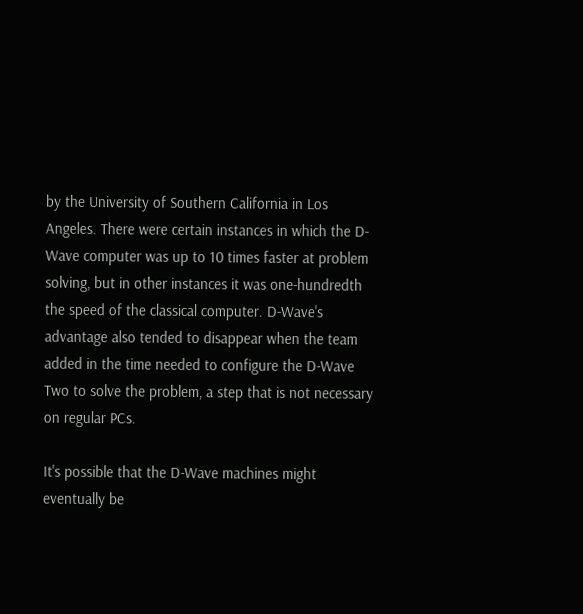by the University of Southern California in Los Angeles. There were certain instances in which the D-Wave computer was up to 10 times faster at problem solving, but in other instances it was one-hundredth the speed of the classical computer. D-Wave's advantage also tended to disappear when the team added in the time needed to configure the D-Wave Two to solve the problem, a step that is not necessary on regular PCs.

It's possible that the D-Wave machines might eventually be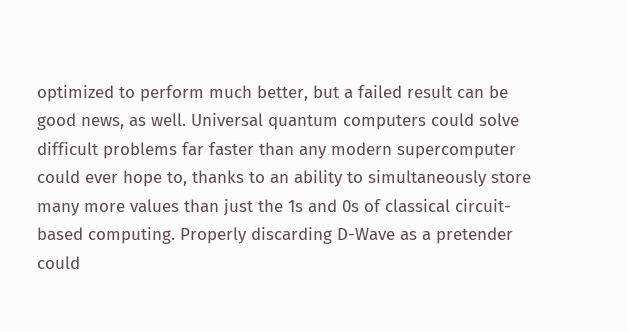optimized to perform much better, but a failed result can be good news, as well. Universal quantum computers could solve difficult problems far faster than any modern supercomputer could ever hope to, thanks to an ability to simultaneously store many more values than just the 1s and 0s of classical circuit-based computing. Properly discarding D-Wave as a pretender could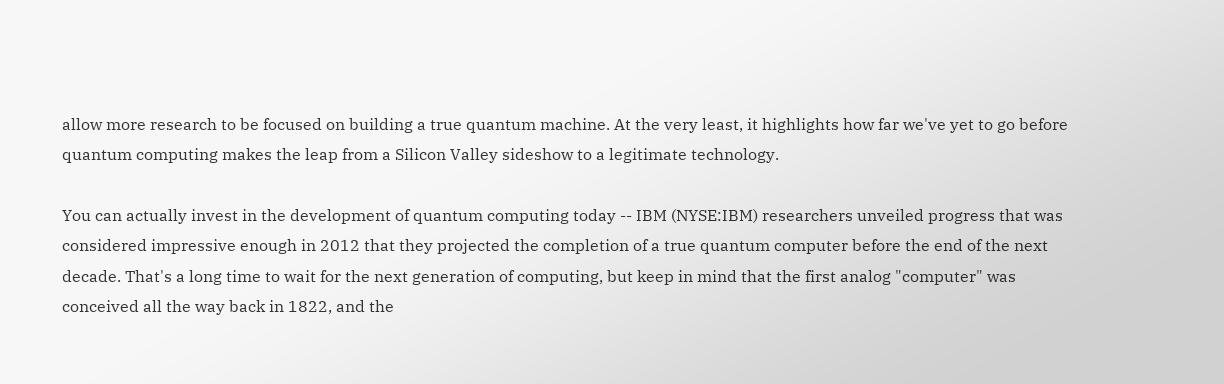allow more research to be focused on building a true quantum machine. At the very least, it highlights how far we've yet to go before quantum computing makes the leap from a Silicon Valley sideshow to a legitimate technology.

You can actually invest in the development of quantum computing today -- IBM (NYSE:IBM) researchers unveiled progress that was considered impressive enough in 2012 that they projected the completion of a true quantum computer before the end of the next decade. That's a long time to wait for the next generation of computing, but keep in mind that the first analog "computer" was conceived all the way back in 1822, and the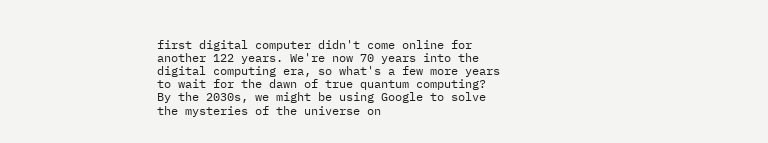first digital computer didn't come online for another 122 years. We're now 70 years into the digital computing era, so what's a few more years to wait for the dawn of true quantum computing? By the 2030s, we might be using Google to solve the mysteries of the universe on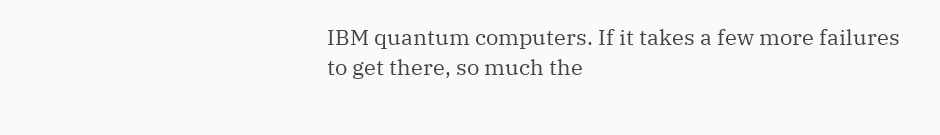IBM quantum computers. If it takes a few more failures to get there, so much the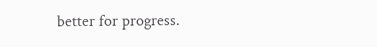better for progress.